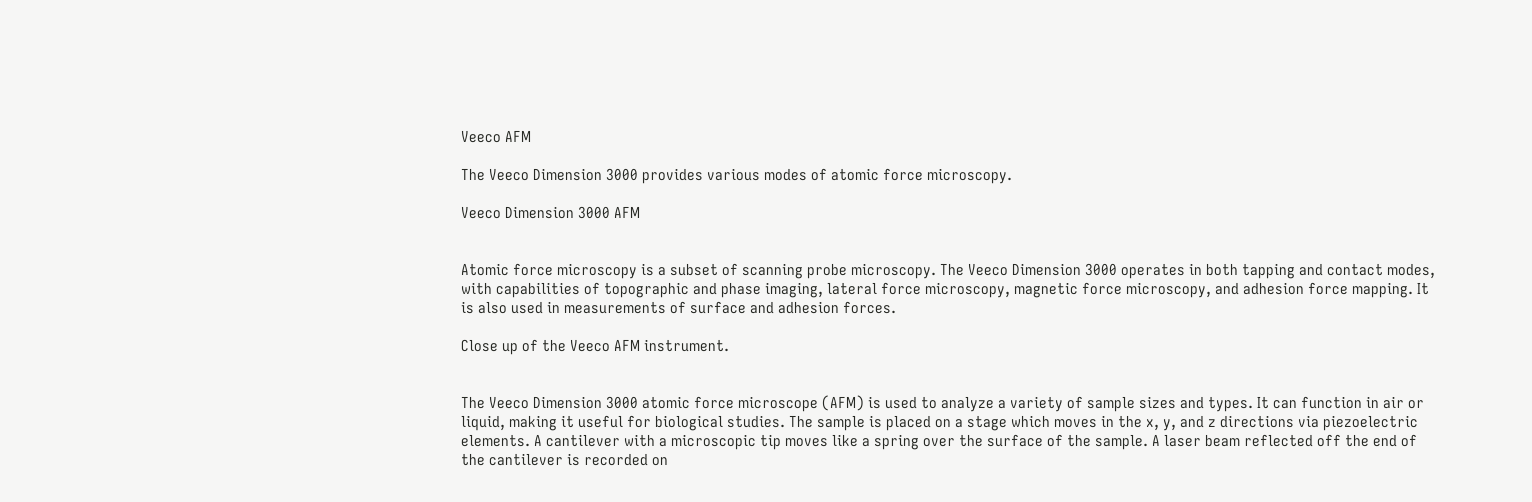Veeco AFM

The Veeco Dimension 3000 provides various modes of atomic force microscopy.

Veeco Dimension 3000 AFM


Atomic force microscopy is a subset of scanning probe microscopy. The Veeco Dimension 3000 operates in both tapping and contact modes, with capabilities of topographic and phase imaging, lateral force microscopy, magnetic force microscopy, and adhesion force mapping. It is also used in measurements of surface and adhesion forces.

Close up of the Veeco AFM instrument.


The Veeco Dimension 3000 atomic force microscope (AFM) is used to analyze a variety of sample sizes and types. It can function in air or liquid, making it useful for biological studies. The sample is placed on a stage which moves in the x, y, and z directions via piezoelectric elements. A cantilever with a microscopic tip moves like a spring over the surface of the sample. A laser beam reflected off the end of the cantilever is recorded on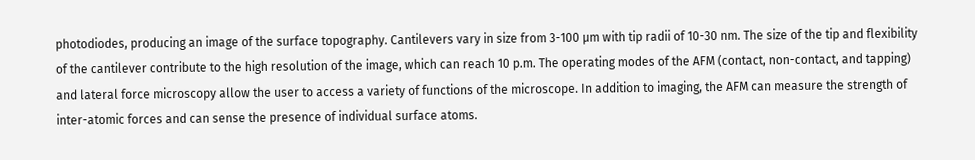photodiodes, producing an image of the surface topography. Cantilevers vary in size from 3-100 µm with tip radii of 10-30 nm. The size of the tip and flexibility of the cantilever contribute to the high resolution of the image, which can reach 10 p.m. The operating modes of the AFM (contact, non-contact, and tapping) and lateral force microscopy allow the user to access a variety of functions of the microscope. In addition to imaging, the AFM can measure the strength of inter-atomic forces and can sense the presence of individual surface atoms.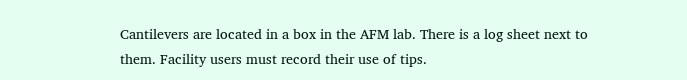Cantilevers are located in a box in the AFM lab. There is a log sheet next to them. Facility users must record their use of tips.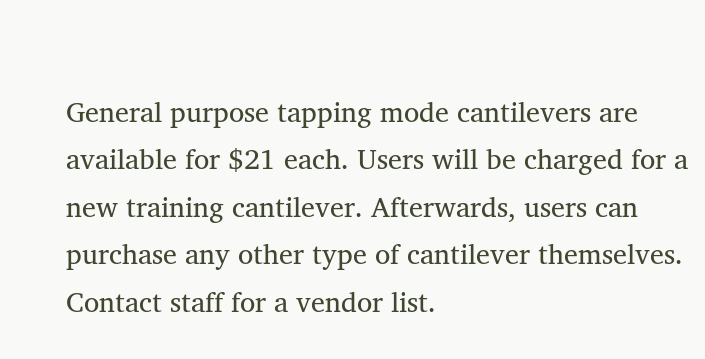General purpose tapping mode cantilevers are available for $21 each. Users will be charged for a new training cantilever. Afterwards, users can purchase any other type of cantilever themselves. Contact staff for a vendor list.